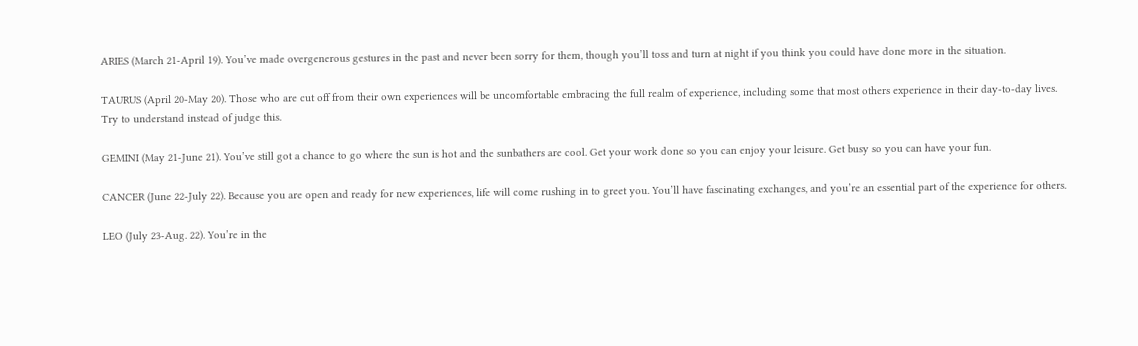ARIES (March 21-April 19). You’ve made overgenerous gestures in the past and never been sorry for them, though you’ll toss and turn at night if you think you could have done more in the situation.

TAURUS (April 20-May 20). Those who are cut off from their own experiences will be uncomfortable embracing the full realm of experience, including some that most others experience in their day-to-day lives. Try to understand instead of judge this.

GEMINI (May 21-June 21). You’ve still got a chance to go where the sun is hot and the sunbathers are cool. Get your work done so you can enjoy your leisure. Get busy so you can have your fun.

CANCER (June 22-July 22). Because you are open and ready for new experiences, life will come rushing in to greet you. You’ll have fascinating exchanges, and you’re an essential part of the experience for others.

LEO (July 23-Aug. 22). You’re in the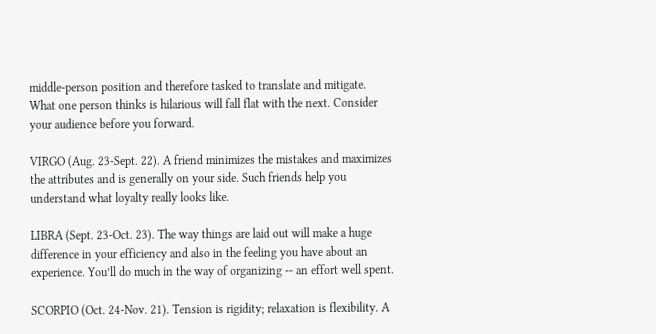middle-person position and therefore tasked to translate and mitigate. What one person thinks is hilarious will fall flat with the next. Consider your audience before you forward.

VIRGO (Aug. 23-Sept. 22). A friend minimizes the mistakes and maximizes the attributes and is generally on your side. Such friends help you understand what loyalty really looks like.

LIBRA (Sept. 23-Oct. 23). The way things are laid out will make a huge difference in your efficiency and also in the feeling you have about an experience. You’ll do much in the way of organizing -- an effort well spent.

SCORPIO (Oct. 24-Nov. 21). Tension is rigidity; relaxation is flexibility. A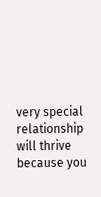very special relationship will thrive because you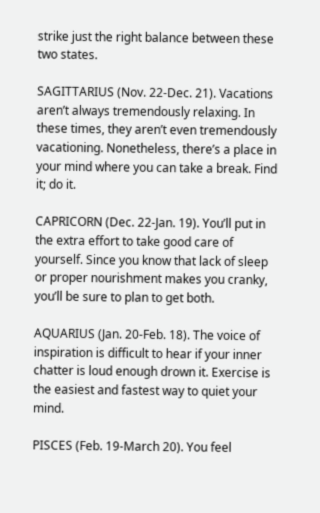strike just the right balance between these two states.

SAGITTARIUS (Nov. 22-Dec. 21). Vacations aren’t always tremendously relaxing. In these times, they aren’t even tremendously vacationing. Nonetheless, there’s a place in your mind where you can take a break. Find it; do it.

CAPRICORN (Dec. 22-Jan. 19). You’ll put in the extra effort to take good care of yourself. Since you know that lack of sleep or proper nourishment makes you cranky, you’ll be sure to plan to get both.

AQUARIUS (Jan. 20-Feb. 18). The voice of inspiration is difficult to hear if your inner chatter is loud enough drown it. Exercise is the easiest and fastest way to quiet your mind.

PISCES (Feb. 19-March 20). You feel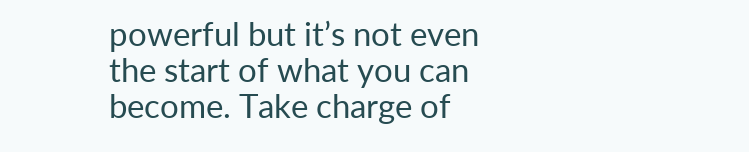powerful but it’s not even the start of what you can become. Take charge of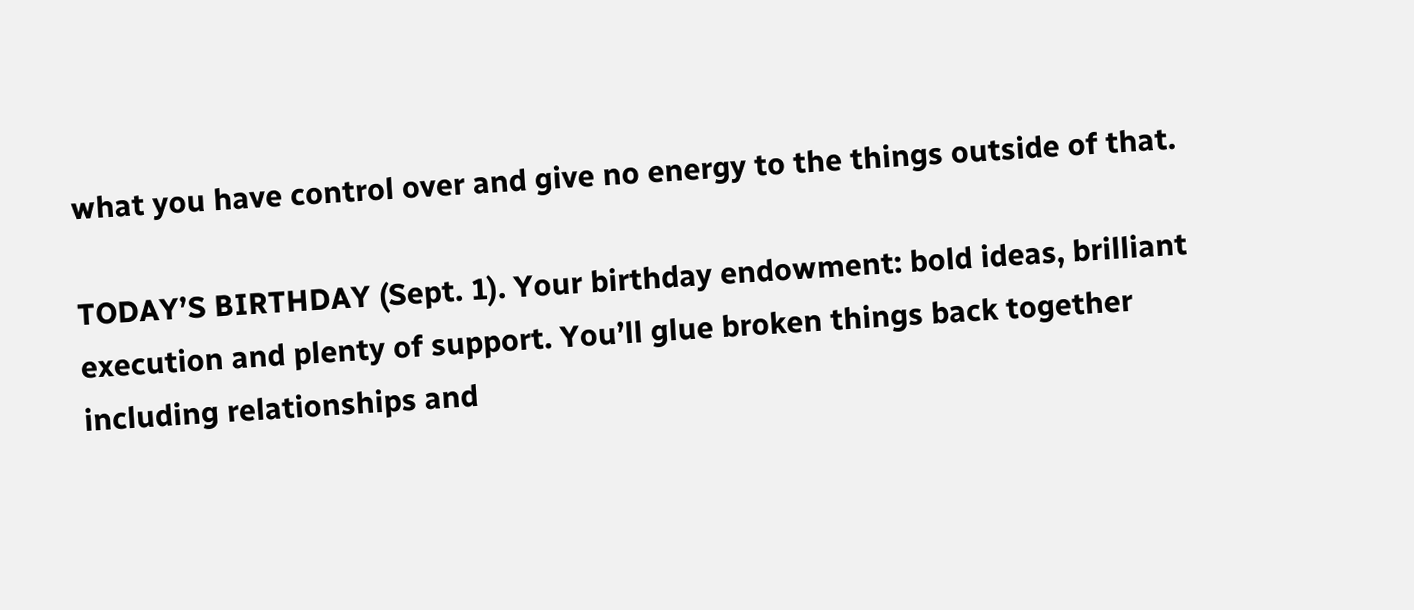what you have control over and give no energy to the things outside of that.

TODAY’S BIRTHDAY (Sept. 1). Your birthday endowment: bold ideas, brilliant execution and plenty of support. You’ll glue broken things back together including relationships and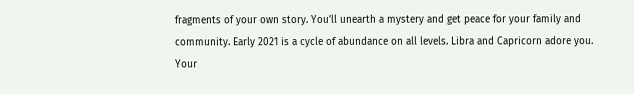fragments of your own story. You’ll unearth a mystery and get peace for your family and community. Early 2021 is a cycle of abundance on all levels. Libra and Capricorn adore you. Your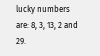lucky numbers are: 8, 3, 13, 2 and 29.